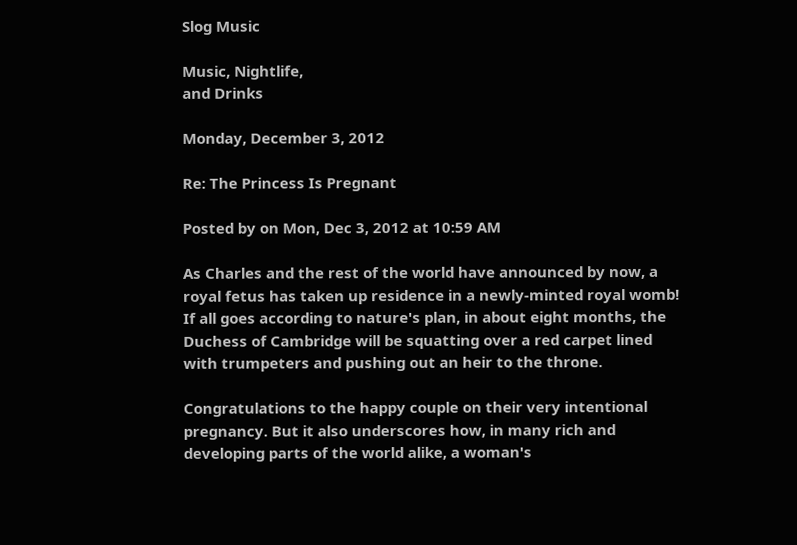Slog Music

Music, Nightlife,
and Drinks

Monday, December 3, 2012

Re: The Princess Is Pregnant

Posted by on Mon, Dec 3, 2012 at 10:59 AM

As Charles and the rest of the world have announced by now, a royal fetus has taken up residence in a newly-minted royal womb! If all goes according to nature's plan, in about eight months, the Duchess of Cambridge will be squatting over a red carpet lined with trumpeters and pushing out an heir to the throne.

Congratulations to the happy couple on their very intentional pregnancy. But it also underscores how, in many rich and developing parts of the world alike, a woman's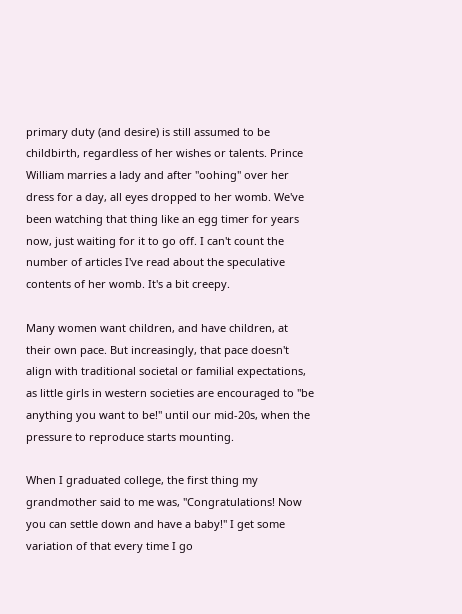primary duty (and desire) is still assumed to be childbirth, regardless of her wishes or talents. Prince William marries a lady and after "oohing" over her dress for a day, all eyes dropped to her womb. We've been watching that thing like an egg timer for years now, just waiting for it to go off. I can't count the number of articles I've read about the speculative contents of her womb. It's a bit creepy.

Many women want children, and have children, at their own pace. But increasingly, that pace doesn't align with traditional societal or familial expectations, as little girls in western societies are encouraged to "be anything you want to be!" until our mid-20s, when the pressure to reproduce starts mounting.

When I graduated college, the first thing my grandmother said to me was, "Congratulations! Now you can settle down and have a baby!" I get some variation of that every time I go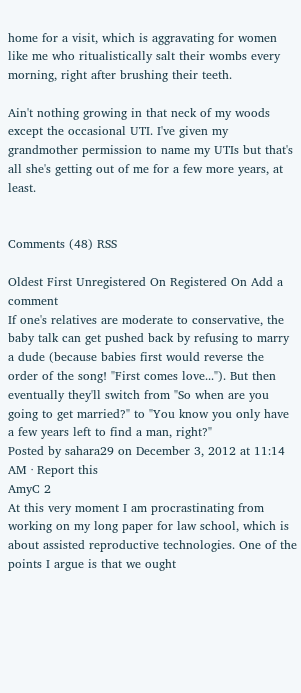home for a visit, which is aggravating for women like me who ritualistically salt their wombs every morning, right after brushing their teeth.

Ain't nothing growing in that neck of my woods except the occasional UTI. I've given my grandmother permission to name my UTIs but that's all she's getting out of me for a few more years, at least.


Comments (48) RSS

Oldest First Unregistered On Registered On Add a comment
If one's relatives are moderate to conservative, the baby talk can get pushed back by refusing to marry a dude (because babies first would reverse the order of the song! "First comes love..."). But then eventually they'll switch from "So when are you going to get married?" to "You know you only have a few years left to find a man, right?"
Posted by sahara29 on December 3, 2012 at 11:14 AM · Report this
AmyC 2
At this very moment I am procrastinating from working on my long paper for law school, which is about assisted reproductive technologies. One of the points I argue is that we ought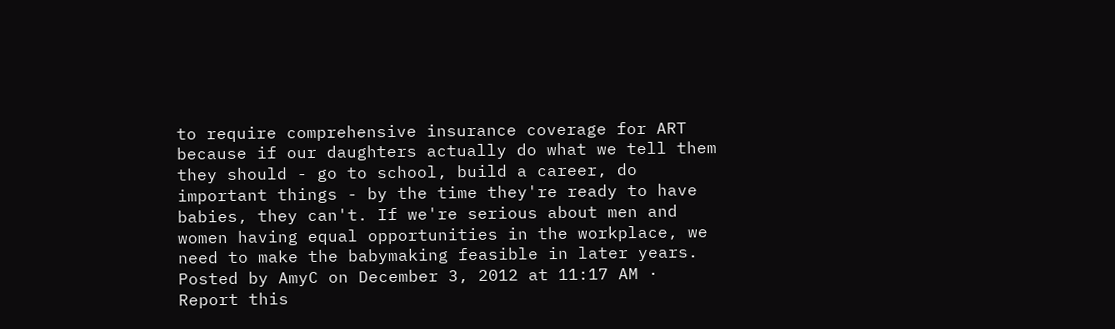to require comprehensive insurance coverage for ART because if our daughters actually do what we tell them they should - go to school, build a career, do important things - by the time they're ready to have babies, they can't. If we're serious about men and women having equal opportunities in the workplace, we need to make the babymaking feasible in later years.
Posted by AmyC on December 3, 2012 at 11:17 AM · Report this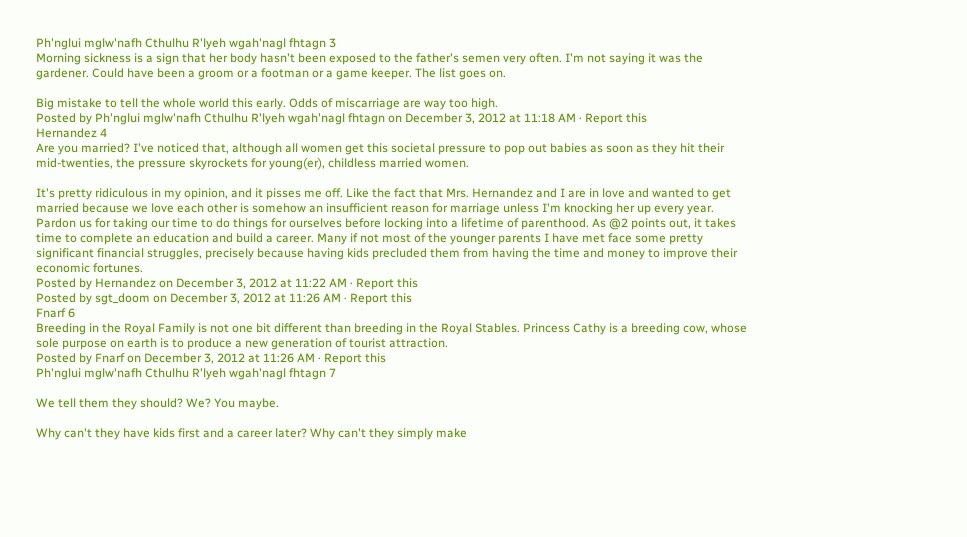Ph'nglui mglw'nafh Cthulhu R'lyeh wgah'nagl fhtagn 3
Morning sickness is a sign that her body hasn't been exposed to the father's semen very often. I'm not saying it was the gardener. Could have been a groom or a footman or a game keeper. The list goes on.

Big mistake to tell the whole world this early. Odds of miscarriage are way too high.
Posted by Ph'nglui mglw'nafh Cthulhu R'lyeh wgah'nagl fhtagn on December 3, 2012 at 11:18 AM · Report this
Hernandez 4
Are you married? I've noticed that, although all women get this societal pressure to pop out babies as soon as they hit their mid-twenties, the pressure skyrockets for young(er), childless married women.

It's pretty ridiculous in my opinion, and it pisses me off. Like the fact that Mrs. Hernandez and I are in love and wanted to get married because we love each other is somehow an insufficient reason for marriage unless I'm knocking her up every year. Pardon us for taking our time to do things for ourselves before locking into a lifetime of parenthood. As @2 points out, it takes time to complete an education and build a career. Many if not most of the younger parents I have met face some pretty significant financial struggles, precisely because having kids precluded them from having the time and money to improve their economic fortunes.
Posted by Hernandez on December 3, 2012 at 11:22 AM · Report this
Posted by sgt_doom on December 3, 2012 at 11:26 AM · Report this
Fnarf 6
Breeding in the Royal Family is not one bit different than breeding in the Royal Stables. Princess Cathy is a breeding cow, whose sole purpose on earth is to produce a new generation of tourist attraction.
Posted by Fnarf on December 3, 2012 at 11:26 AM · Report this
Ph'nglui mglw'nafh Cthulhu R'lyeh wgah'nagl fhtagn 7

We tell them they should? We? You maybe.

Why can't they have kids first and a career later? Why can't they simply make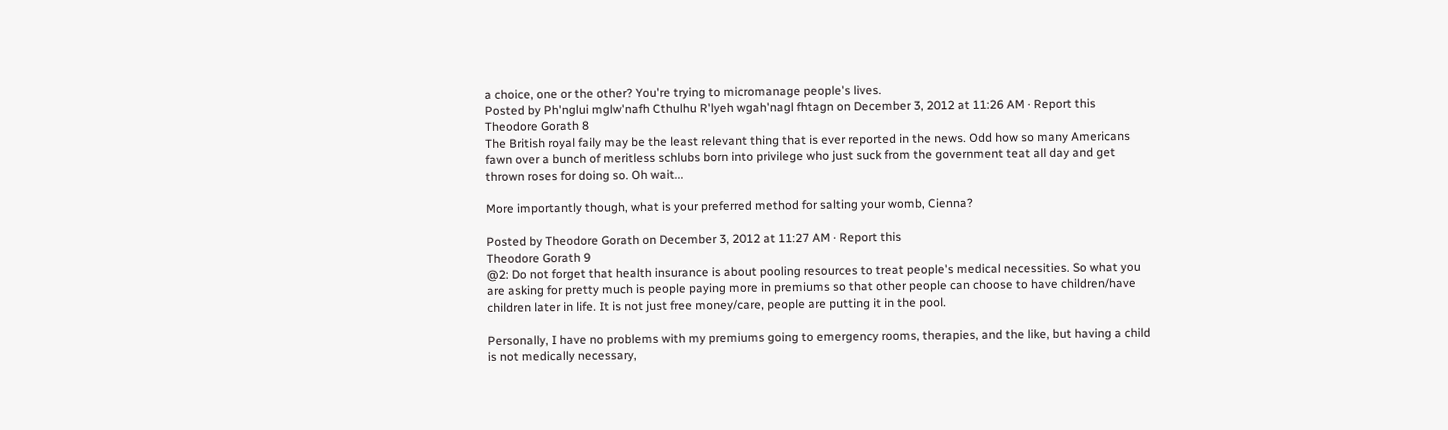a choice, one or the other? You're trying to micromanage people's lives.
Posted by Ph'nglui mglw'nafh Cthulhu R'lyeh wgah'nagl fhtagn on December 3, 2012 at 11:26 AM · Report this
Theodore Gorath 8
The British royal faily may be the least relevant thing that is ever reported in the news. Odd how so many Americans fawn over a bunch of meritless schlubs born into privilege who just suck from the government teat all day and get thrown roses for doing so. Oh wait...

More importantly though, what is your preferred method for salting your womb, Cienna?

Posted by Theodore Gorath on December 3, 2012 at 11:27 AM · Report this
Theodore Gorath 9
@2: Do not forget that health insurance is about pooling resources to treat people's medical necessities. So what you are asking for pretty much is people paying more in premiums so that other people can choose to have children/have children later in life. It is not just free money/care, people are putting it in the pool.

Personally, I have no problems with my premiums going to emergency rooms, therapies, and the like, but having a child is not medically necessary,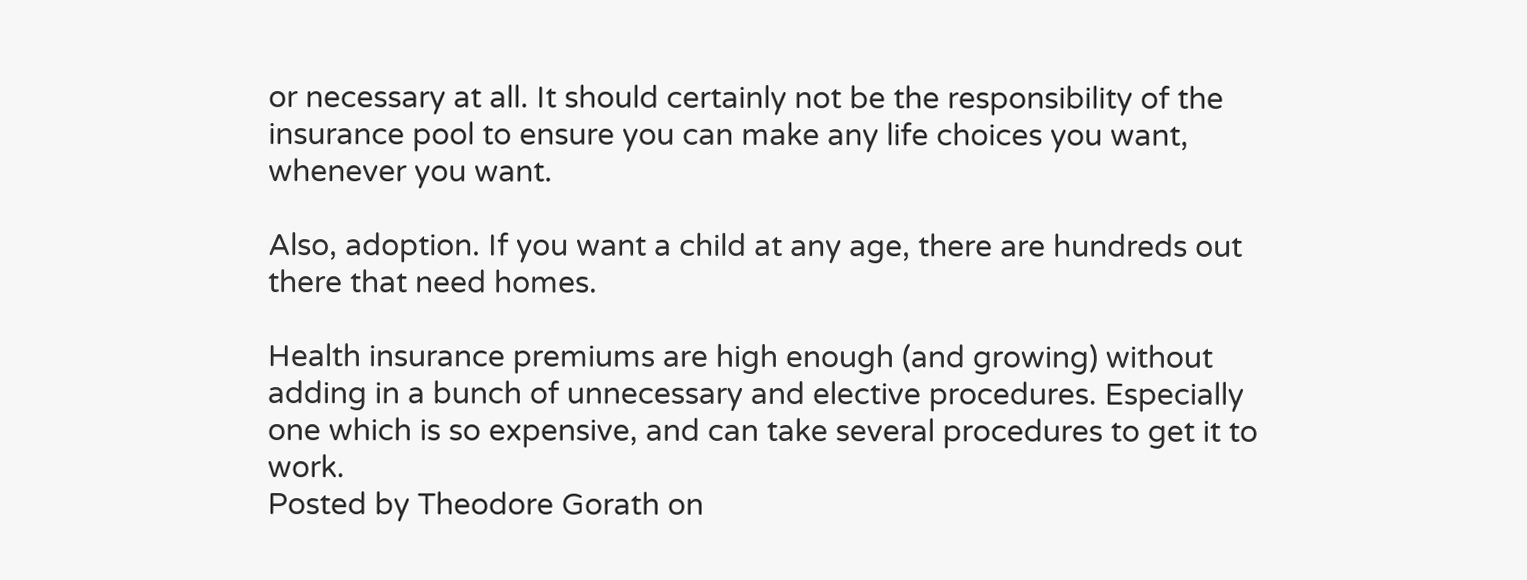or necessary at all. It should certainly not be the responsibility of the insurance pool to ensure you can make any life choices you want, whenever you want.

Also, adoption. If you want a child at any age, there are hundreds out there that need homes.

Health insurance premiums are high enough (and growing) without adding in a bunch of unnecessary and elective procedures. Especially one which is so expensive, and can take several procedures to get it to work.
Posted by Theodore Gorath on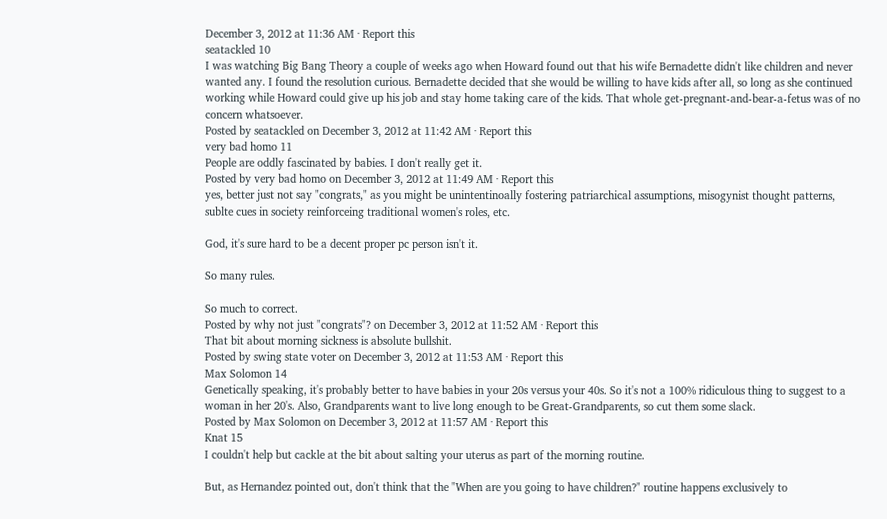December 3, 2012 at 11:36 AM · Report this
seatackled 10
I was watching Big Bang Theory a couple of weeks ago when Howard found out that his wife Bernadette didn't like children and never wanted any. I found the resolution curious. Bernadette decided that she would be willing to have kids after all, so long as she continued working while Howard could give up his job and stay home taking care of the kids. That whole get-pregnant-and-bear-a-fetus was of no concern whatsoever.
Posted by seatackled on December 3, 2012 at 11:42 AM · Report this
very bad homo 11
People are oddly fascinated by babies. I don't really get it.
Posted by very bad homo on December 3, 2012 at 11:49 AM · Report this
yes, better just not say "congrats," as you might be unintentinoally fostering patriarchical assumptions, misogynist thought patterns, sublte cues in society reinforceing traditional women's roles, etc.

God, it's sure hard to be a decent proper pc person isn't it.

So many rules.

So much to correct.
Posted by why not just "congrats"? on December 3, 2012 at 11:52 AM · Report this
That bit about morning sickness is absolute bullshit.
Posted by swing state voter on December 3, 2012 at 11:53 AM · Report this
Max Solomon 14
Genetically speaking, it's probably better to have babies in your 20s versus your 40s. So it's not a 100% ridiculous thing to suggest to a woman in her 20's. Also, Grandparents want to live long enough to be Great-Grandparents, so cut them some slack.
Posted by Max Solomon on December 3, 2012 at 11:57 AM · Report this
Knat 15
I couldn't help but cackle at the bit about salting your uterus as part of the morning routine.

But, as Hernandez pointed out, don't think that the "When are you going to have children?" routine happens exclusively to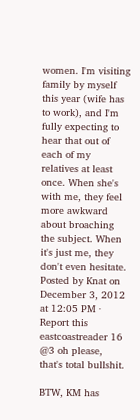women. I'm visiting family by myself this year (wife has to work), and I'm fully expecting to hear that out of each of my relatives at least once. When she's with me, they feel more awkward about broaching the subject. When it's just me, they don't even hesitate.
Posted by Knat on December 3, 2012 at 12:05 PM · Report this
eastcoastreader 16
@3 oh please, that's total bullshit.

BTW, KM has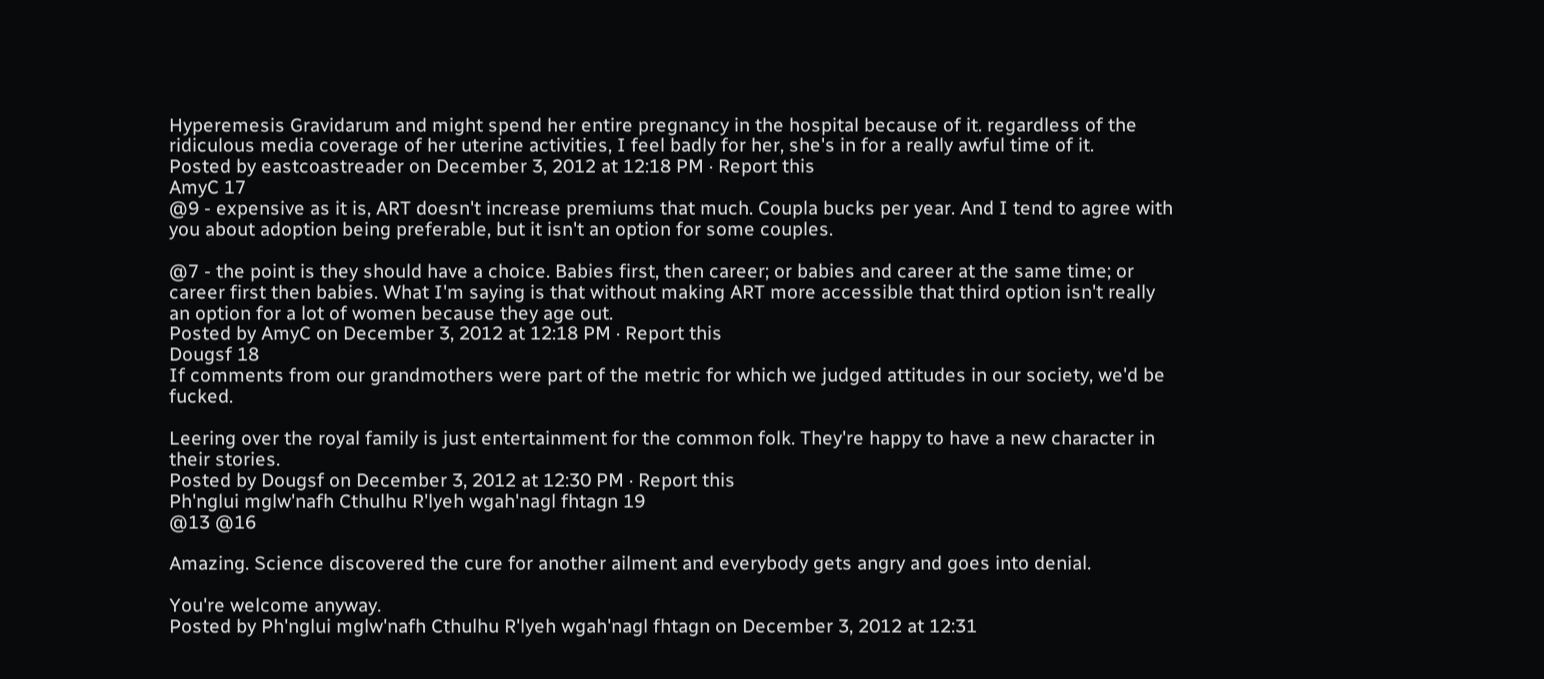Hyperemesis Gravidarum and might spend her entire pregnancy in the hospital because of it. regardless of the ridiculous media coverage of her uterine activities, I feel badly for her, she's in for a really awful time of it.
Posted by eastcoastreader on December 3, 2012 at 12:18 PM · Report this
AmyC 17
@9 - expensive as it is, ART doesn't increase premiums that much. Coupla bucks per year. And I tend to agree with you about adoption being preferable, but it isn't an option for some couples.

@7 - the point is they should have a choice. Babies first, then career; or babies and career at the same time; or career first then babies. What I'm saying is that without making ART more accessible that third option isn't really an option for a lot of women because they age out.
Posted by AmyC on December 3, 2012 at 12:18 PM · Report this
Dougsf 18
If comments from our grandmothers were part of the metric for which we judged attitudes in our society, we'd be fucked.

Leering over the royal family is just entertainment for the common folk. They're happy to have a new character in their stories.
Posted by Dougsf on December 3, 2012 at 12:30 PM · Report this
Ph'nglui mglw'nafh Cthulhu R'lyeh wgah'nagl fhtagn 19
@13 @16

Amazing. Science discovered the cure for another ailment and everybody gets angry and goes into denial.

You're welcome anyway.
Posted by Ph'nglui mglw'nafh Cthulhu R'lyeh wgah'nagl fhtagn on December 3, 2012 at 12:31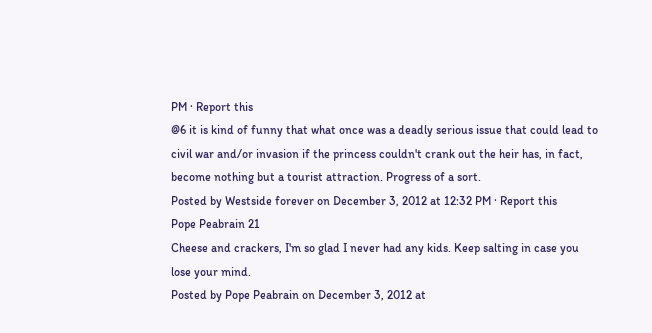PM · Report this
@6 it is kind of funny that what once was a deadly serious issue that could lead to civil war and/or invasion if the princess couldn't crank out the heir has, in fact, become nothing but a tourist attraction. Progress of a sort.
Posted by Westside forever on December 3, 2012 at 12:32 PM · Report this
Pope Peabrain 21
Cheese and crackers, I'm so glad I never had any kids. Keep salting in case you lose your mind.
Posted by Pope Peabrain on December 3, 2012 at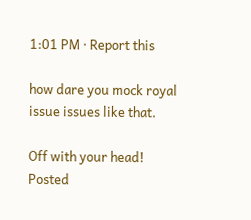1:01 PM · Report this

how dare you mock royal issue issues like that.

Off with your head!
Posted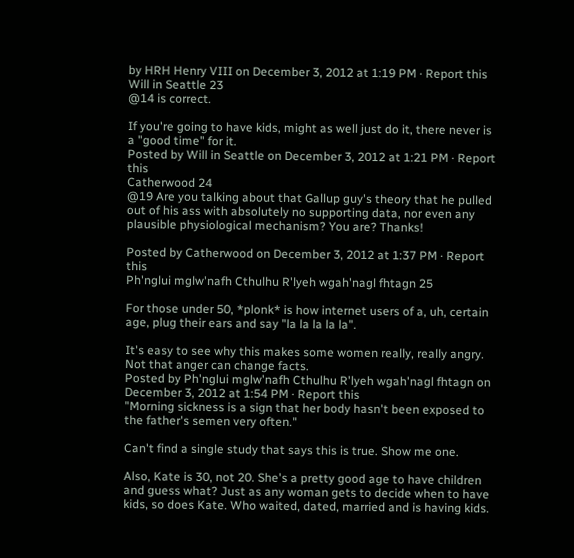by HRH Henry VIII on December 3, 2012 at 1:19 PM · Report this
Will in Seattle 23
@14 is correct.

If you're going to have kids, might as well just do it, there never is a "good time" for it.
Posted by Will in Seattle on December 3, 2012 at 1:21 PM · Report this
Catherwood 24
@19 Are you talking about that Gallup guy's theory that he pulled out of his ass with absolutely no supporting data, nor even any plausible physiological mechanism? You are? Thanks!

Posted by Catherwood on December 3, 2012 at 1:37 PM · Report this
Ph'nglui mglw'nafh Cthulhu R'lyeh wgah'nagl fhtagn 25

For those under 50, *plonk* is how internet users of a, uh, certain age, plug their ears and say "la la la la la".

It's easy to see why this makes some women really, really angry. Not that anger can change facts.
Posted by Ph'nglui mglw'nafh Cthulhu R'lyeh wgah'nagl fhtagn on December 3, 2012 at 1:54 PM · Report this
"Morning sickness is a sign that her body hasn't been exposed to the father's semen very often."

Can't find a single study that says this is true. Show me one.

Also, Kate is 30, not 20. She's a pretty good age to have children and guess what? Just as any woman gets to decide when to have kids, so does Kate. Who waited, dated, married and is having kids.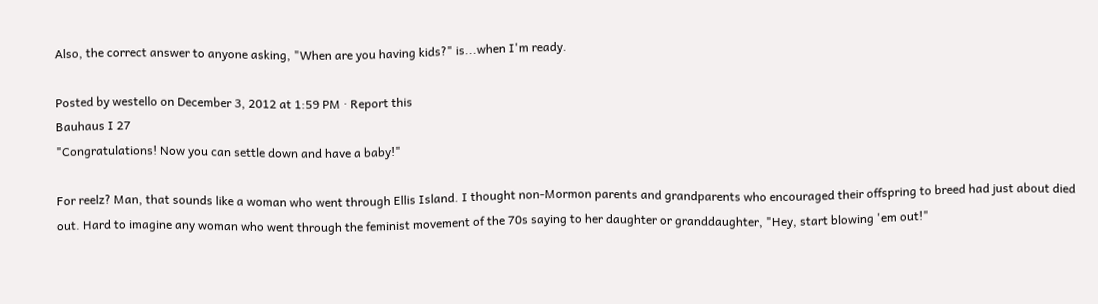Also, the correct answer to anyone asking, "When are you having kids?" is...when I'm ready.

Posted by westello on December 3, 2012 at 1:59 PM · Report this
Bauhaus I 27
"Congratulations! Now you can settle down and have a baby!"

For reelz? Man, that sounds like a woman who went through Ellis Island. I thought non-Mormon parents and grandparents who encouraged their offspring to breed had just about died out. Hard to imagine any woman who went through the feminist movement of the 70s saying to her daughter or granddaughter, "Hey, start blowing 'em out!"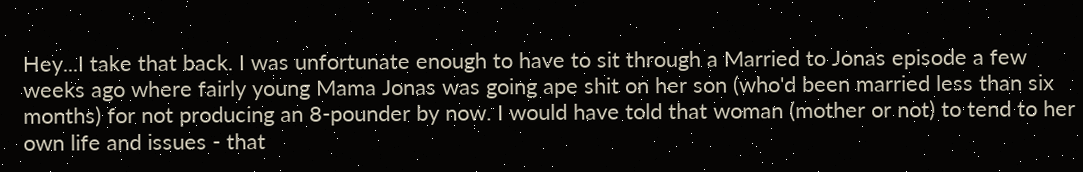Hey...I take that back. I was unfortunate enough to have to sit through a Married to Jonas episode a few weeks ago where fairly young Mama Jonas was going ape shit on her son (who'd been married less than six months) for not producing an 8-pounder by now. I would have told that woman (mother or not) to tend to her own life and issues - that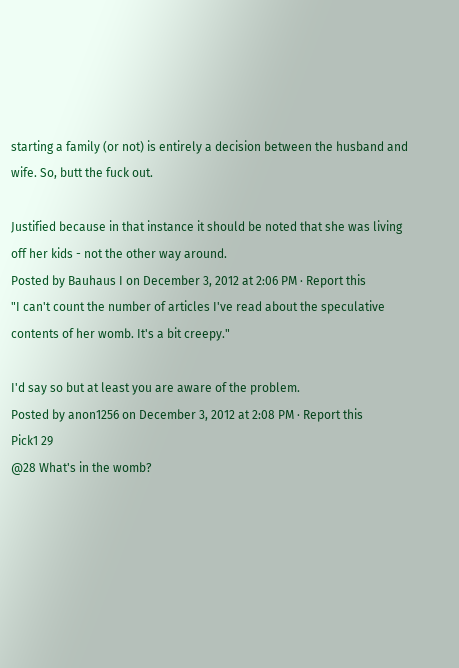starting a family (or not) is entirely a decision between the husband and wife. So, butt the fuck out.

Justified because in that instance it should be noted that she was living off her kids - not the other way around.
Posted by Bauhaus I on December 3, 2012 at 2:06 PM · Report this
"I can't count the number of articles I've read about the speculative contents of her womb. It's a bit creepy."

I'd say so but at least you are aware of the problem.
Posted by anon1256 on December 3, 2012 at 2:08 PM · Report this
Pick1 29
@28 What's in the womb?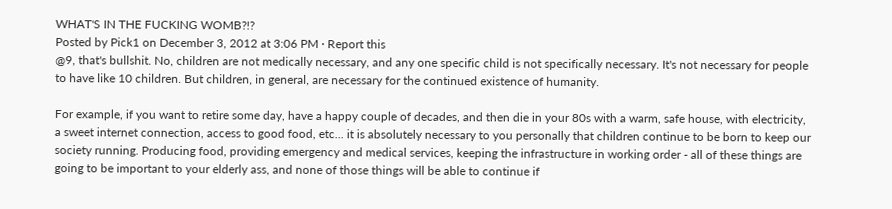WHAT'S IN THE FUCKING WOMB?!?
Posted by Pick1 on December 3, 2012 at 3:06 PM · Report this
@9, that's bullshit. No, children are not medically necessary, and any one specific child is not specifically necessary. It's not necessary for people to have like 10 children. But children, in general, are necessary for the continued existence of humanity.

For example, if you want to retire some day, have a happy couple of decades, and then die in your 80s with a warm, safe house, with electricity, a sweet internet connection, access to good food, etc... it is absolutely necessary to you personally that children continue to be born to keep our society running. Producing food, providing emergency and medical services, keeping the infrastructure in working order - all of these things are going to be important to your elderly ass, and none of those things will be able to continue if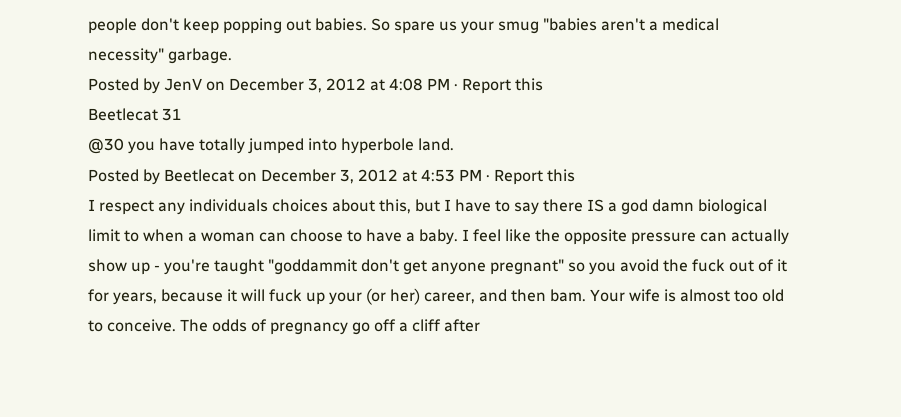people don't keep popping out babies. So spare us your smug "babies aren't a medical necessity" garbage.
Posted by JenV on December 3, 2012 at 4:08 PM · Report this
Beetlecat 31
@30 you have totally jumped into hyperbole land.
Posted by Beetlecat on December 3, 2012 at 4:53 PM · Report this
I respect any individuals choices about this, but I have to say there IS a god damn biological limit to when a woman can choose to have a baby. I feel like the opposite pressure can actually show up - you're taught "goddammit don't get anyone pregnant" so you avoid the fuck out of it for years, because it will fuck up your (or her) career, and then bam. Your wife is almost too old to conceive. The odds of pregnancy go off a cliff after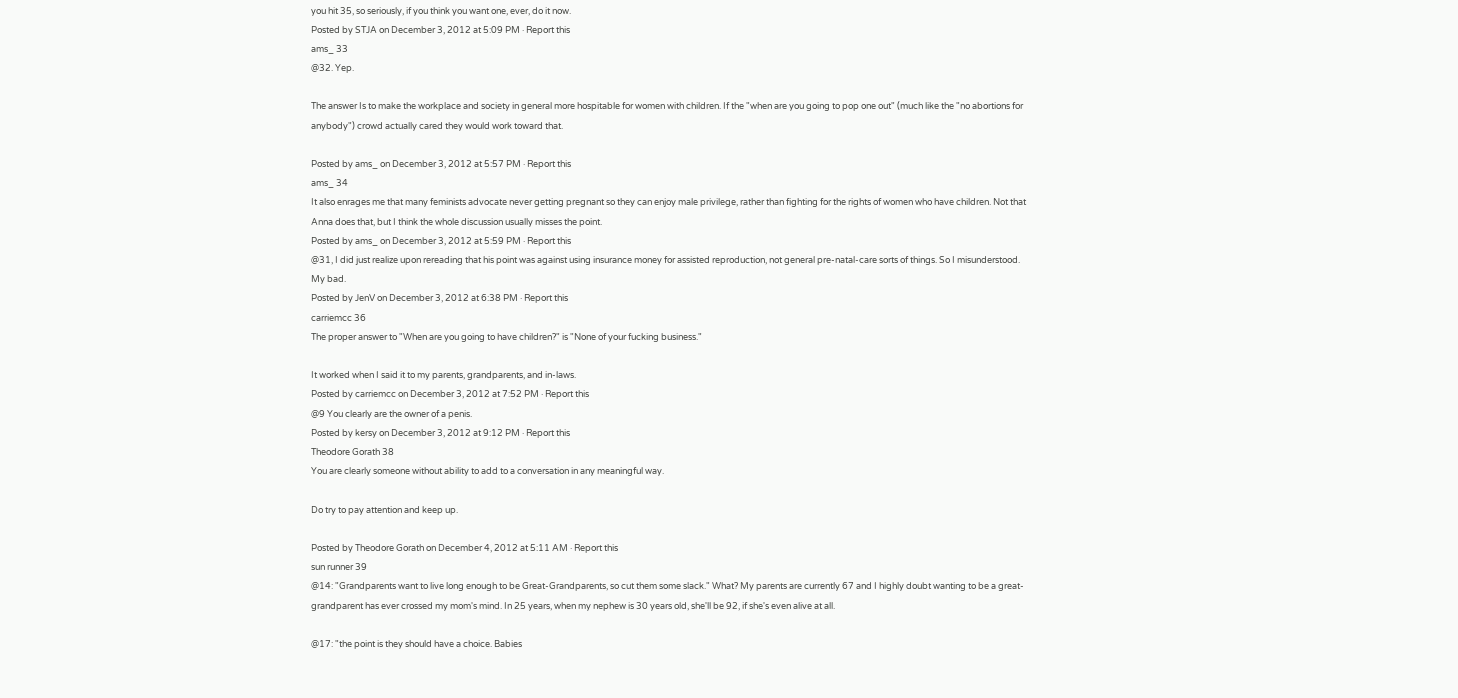you hit 35, so seriously, if you think you want one, ever, do it now.
Posted by STJA on December 3, 2012 at 5:09 PM · Report this
ams_ 33
@32. Yep.

The answer Is to make the workplace and society in general more hospitable for women with children. If the "when are you going to pop one out" (much like the "no abortions for anybody") crowd actually cared they would work toward that.

Posted by ams_ on December 3, 2012 at 5:57 PM · Report this
ams_ 34
It also enrages me that many feminists advocate never getting pregnant so they can enjoy male privilege, rather than fighting for the rights of women who have children. Not that Anna does that, but I think the whole discussion usually misses the point.
Posted by ams_ on December 3, 2012 at 5:59 PM · Report this
@31, I did just realize upon rereading that his point was against using insurance money for assisted reproduction, not general pre-natal-care sorts of things. So I misunderstood. My bad.
Posted by JenV on December 3, 2012 at 6:38 PM · Report this
carriemcc 36
The proper answer to "When are you going to have children?" is "None of your fucking business."

It worked when I said it to my parents, grandparents, and in-laws.
Posted by carriemcc on December 3, 2012 at 7:52 PM · Report this
@9 You clearly are the owner of a penis.
Posted by kersy on December 3, 2012 at 9:12 PM · Report this
Theodore Gorath 38
You are clearly someone without ability to add to a conversation in any meaningful way.

Do try to pay attention and keep up.

Posted by Theodore Gorath on December 4, 2012 at 5:11 AM · Report this
sun runner 39
@14: "Grandparents want to live long enough to be Great-Grandparents, so cut them some slack." What? My parents are currently 67 and I highly doubt wanting to be a great-grandparent has ever crossed my mom's mind. In 25 years, when my nephew is 30 years old, she'll be 92, if she's even alive at all.

@17: "the point is they should have a choice. Babies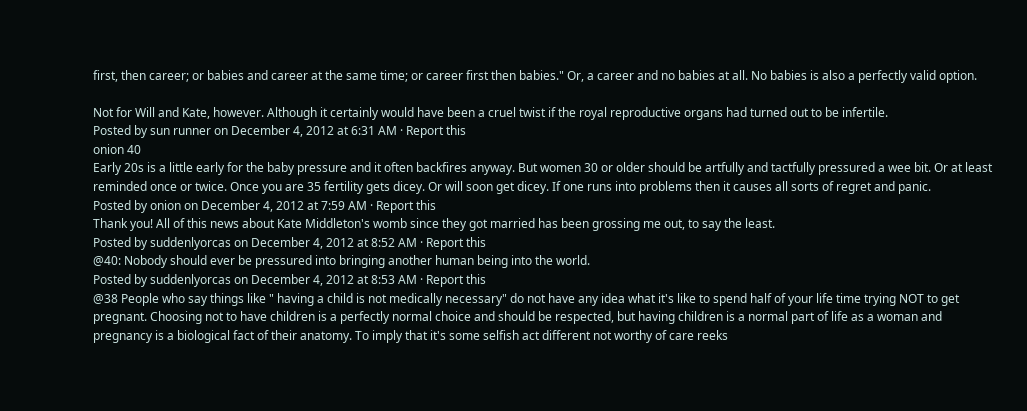first, then career; or babies and career at the same time; or career first then babies." Or, a career and no babies at all. No babies is also a perfectly valid option.

Not for Will and Kate, however. Although it certainly would have been a cruel twist if the royal reproductive organs had turned out to be infertile.
Posted by sun runner on December 4, 2012 at 6:31 AM · Report this
onion 40
Early 20s is a little early for the baby pressure and it often backfires anyway. But women 30 or older should be artfully and tactfully pressured a wee bit. Or at least reminded once or twice. Once you are 35 fertility gets dicey. Or will soon get dicey. If one runs into problems then it causes all sorts of regret and panic.
Posted by onion on December 4, 2012 at 7:59 AM · Report this
Thank you! All of this news about Kate Middleton's womb since they got married has been grossing me out, to say the least.
Posted by suddenlyorcas on December 4, 2012 at 8:52 AM · Report this
@40: Nobody should ever be pressured into bringing another human being into the world.
Posted by suddenlyorcas on December 4, 2012 at 8:53 AM · Report this
@38 People who say things like " having a child is not medically necessary" do not have any idea what it's like to spend half of your life time trying NOT to get pregnant. Choosing not to have children is a perfectly normal choice and should be respected, but having children is a normal part of life as a woman and pregnancy is a biological fact of their anatomy. To imply that it's some selfish act different not worthy of care reeks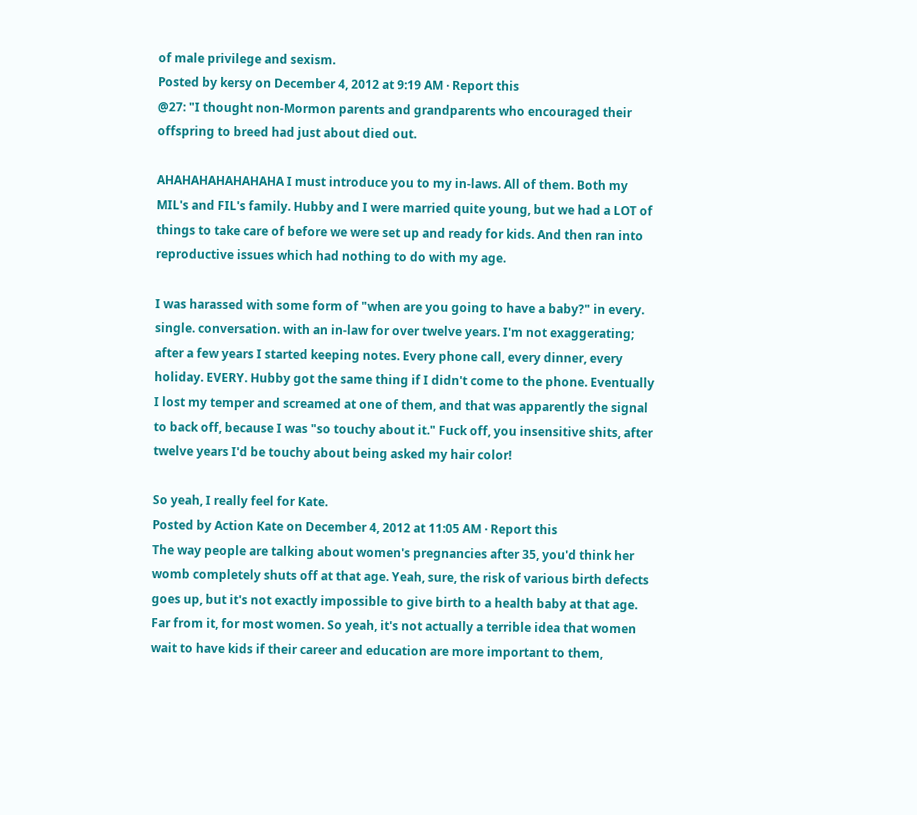of male privilege and sexism.
Posted by kersy on December 4, 2012 at 9:19 AM · Report this
@27: "I thought non-Mormon parents and grandparents who encouraged their offspring to breed had just about died out.

AHAHAHAHAHAHAHA I must introduce you to my in-laws. All of them. Both my MIL's and FIL's family. Hubby and I were married quite young, but we had a LOT of things to take care of before we were set up and ready for kids. And then ran into reproductive issues which had nothing to do with my age.

I was harassed with some form of "when are you going to have a baby?" in every. single. conversation. with an in-law for over twelve years. I'm not exaggerating; after a few years I started keeping notes. Every phone call, every dinner, every holiday. EVERY. Hubby got the same thing if I didn't come to the phone. Eventually I lost my temper and screamed at one of them, and that was apparently the signal to back off, because I was "so touchy about it." Fuck off, you insensitive shits, after twelve years I'd be touchy about being asked my hair color!

So yeah, I really feel for Kate.
Posted by Action Kate on December 4, 2012 at 11:05 AM · Report this
The way people are talking about women's pregnancies after 35, you'd think her womb completely shuts off at that age. Yeah, sure, the risk of various birth defects goes up, but it's not exactly impossible to give birth to a health baby at that age. Far from it, for most women. So yeah, it's not actually a terrible idea that women wait to have kids if their career and education are more important to them,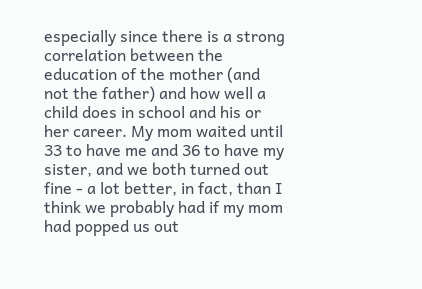especially since there is a strong correlation between the education of the mother (and not the father) and how well a child does in school and his or her career. My mom waited until 33 to have me and 36 to have my sister, and we both turned out fine - a lot better, in fact, than I think we probably had if my mom had popped us out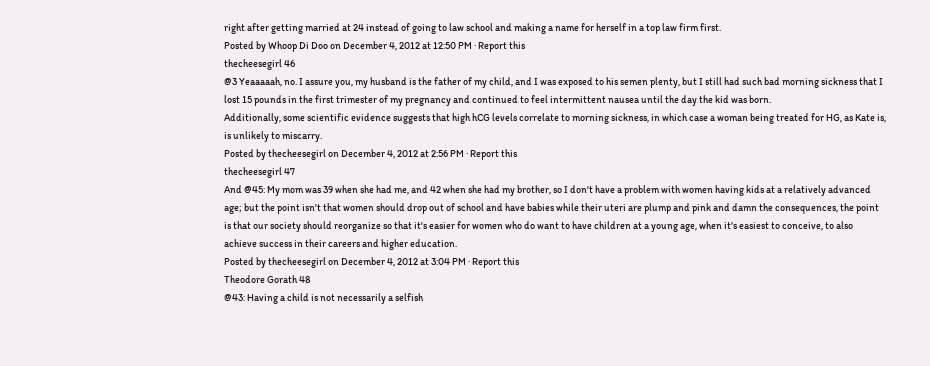right after getting married at 24 instead of going to law school and making a name for herself in a top law firm first.
Posted by Whoop Di Doo on December 4, 2012 at 12:50 PM · Report this
thecheesegirl 46
@3 Yeaaaaah, no. I assure you, my husband is the father of my child, and I was exposed to his semen plenty, but I still had such bad morning sickness that I lost 15 pounds in the first trimester of my pregnancy and continued to feel intermittent nausea until the day the kid was born.
Additionally, some scientific evidence suggests that high hCG levels correlate to morning sickness, in which case a woman being treated for HG, as Kate is, is unlikely to miscarry.
Posted by thecheesegirl on December 4, 2012 at 2:56 PM · Report this
thecheesegirl 47
And @45: My mom was 39 when she had me, and 42 when she had my brother, so I don't have a problem with women having kids at a relatively advanced age; but the point isn't that women should drop out of school and have babies while their uteri are plump and pink and damn the consequences, the point is that our society should reorganize so that it's easier for women who do want to have children at a young age, when it's easiest to conceive, to also achieve success in their careers and higher education.
Posted by thecheesegirl on December 4, 2012 at 3:04 PM · Report this
Theodore Gorath 48
@43: Having a child is not necessarily a selfish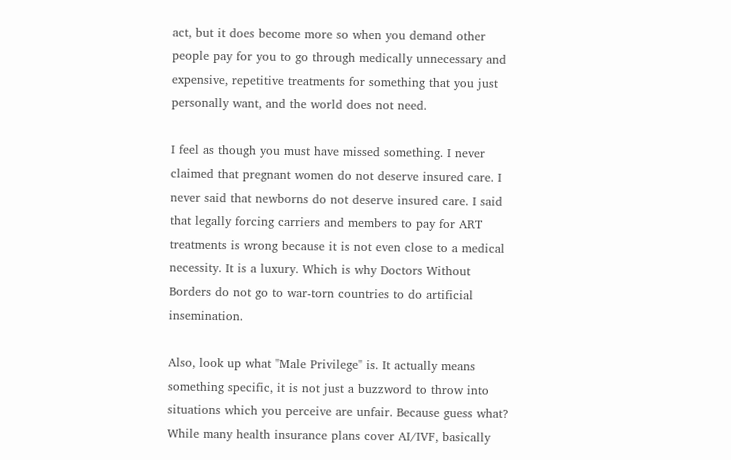act, but it does become more so when you demand other people pay for you to go through medically unnecessary and expensive, repetitive treatments for something that you just personally want, and the world does not need.

I feel as though you must have missed something. I never claimed that pregnant women do not deserve insured care. I never said that newborns do not deserve insured care. I said that legally forcing carriers and members to pay for ART treatments is wrong because it is not even close to a medical necessity. It is a luxury. Which is why Doctors Without Borders do not go to war-torn countries to do artificial insemination.

Also, look up what "Male Privilege" is. It actually means something specific, it is not just a buzzword to throw into situations which you perceive are unfair. Because guess what? While many health insurance plans cover AI/IVF, basically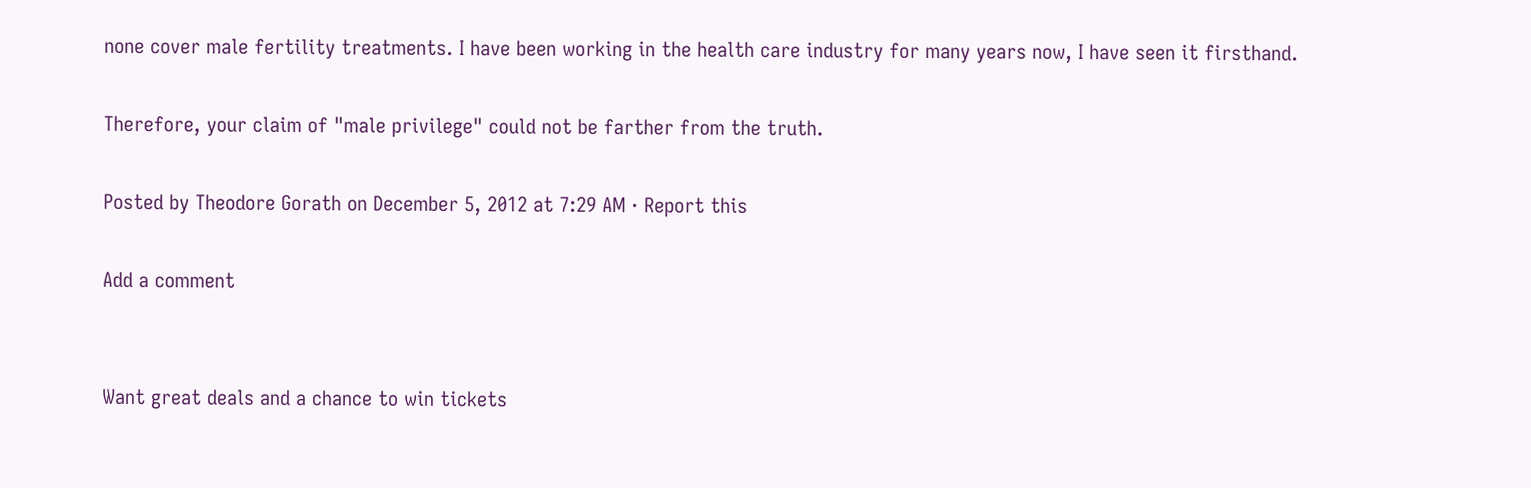none cover male fertility treatments. I have been working in the health care industry for many years now, I have seen it firsthand.

Therefore, your claim of "male privilege" could not be farther from the truth.

Posted by Theodore Gorath on December 5, 2012 at 7:29 AM · Report this

Add a comment


Want great deals and a chance to win tickets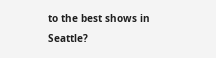to the best shows in Seattle?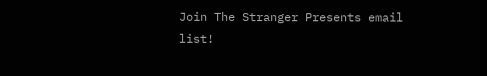Join The Stranger Presents email list!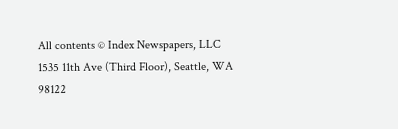All contents © Index Newspapers, LLC
1535 11th Ave (Third Floor), Seattle, WA 98122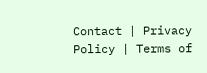Contact | Privacy Policy | Terms of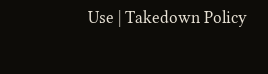Use | Takedown Policy